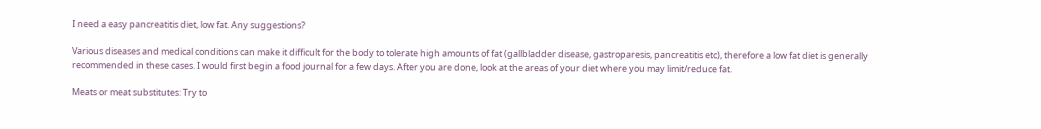I need a easy pancreatitis diet, low fat. Any suggestions?

Various diseases and medical conditions can make it difficult for the body to tolerate high amounts of fat (gallbladder disease, gastroparesis, pancreatitis etc), therefore a low fat diet is generally recommended in these cases. I would first begin a food journal for a few days. After you are done, look at the areas of your diet where you may limit/reduce fat.

Meats or meat substitutes: Try to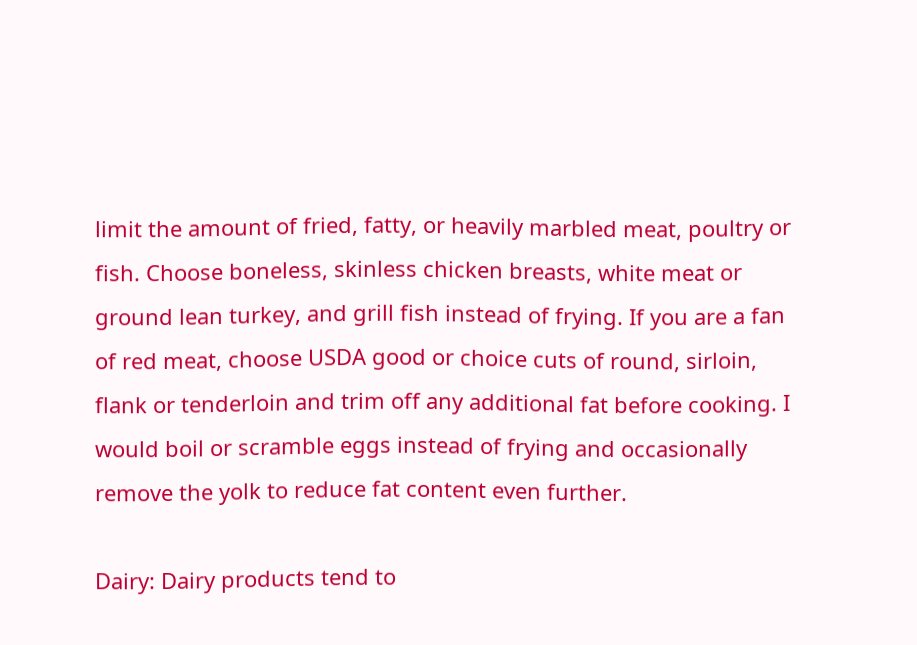limit the amount of fried, fatty, or heavily marbled meat, poultry or fish. Choose boneless, skinless chicken breasts, white meat or ground lean turkey, and grill fish instead of frying. If you are a fan of red meat, choose USDA good or choice cuts of round, sirloin, flank or tenderloin and trim off any additional fat before cooking. I would boil or scramble eggs instead of frying and occasionally remove the yolk to reduce fat content even further.

Dairy: Dairy products tend to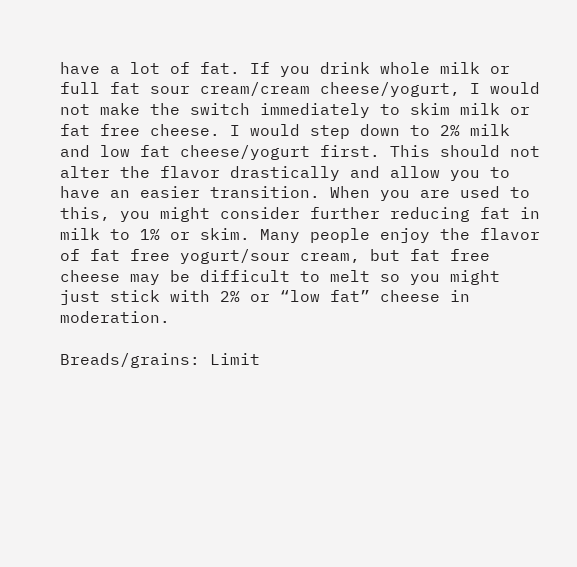have a lot of fat. If you drink whole milk or full fat sour cream/cream cheese/yogurt, I would not make the switch immediately to skim milk or fat free cheese. I would step down to 2% milk and low fat cheese/yogurt first. This should not alter the flavor drastically and allow you to have an easier transition. When you are used to this, you might consider further reducing fat in milk to 1% or skim. Many people enjoy the flavor of fat free yogurt/sour cream, but fat free cheese may be difficult to melt so you might just stick with 2% or “low fat” cheese in moderation.

Breads/grains: Limit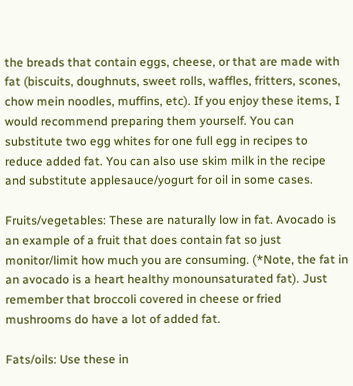the breads that contain eggs, cheese, or that are made with fat (biscuits, doughnuts, sweet rolls, waffles, fritters, scones, chow mein noodles, muffins, etc). If you enjoy these items, I would recommend preparing them yourself. You can substitute two egg whites for one full egg in recipes to reduce added fat. You can also use skim milk in the recipe and substitute applesauce/yogurt for oil in some cases.

Fruits/vegetables: These are naturally low in fat. Avocado is an example of a fruit that does contain fat so just monitor/limit how much you are consuming. (*Note, the fat in an avocado is a heart healthy monounsaturated fat). Just remember that broccoli covered in cheese or fried mushrooms do have a lot of added fat.

Fats/oils: Use these in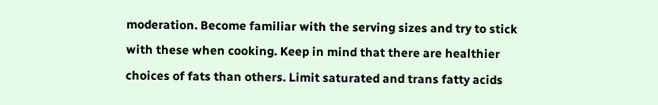moderation. Become familiar with the serving sizes and try to stick with these when cooking. Keep in mind that there are healthier choices of fats than others. Limit saturated and trans fatty acids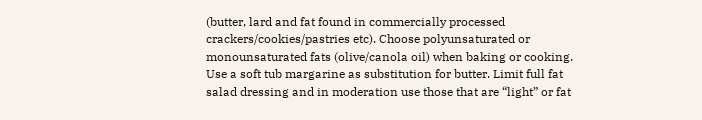(butter, lard and fat found in commercially processed crackers/cookies/pastries etc). Choose polyunsaturated or monounsaturated fats (olive/canola oil) when baking or cooking. Use a soft tub margarine as substitution for butter. Limit full fat salad dressing and in moderation use those that are “light” or fat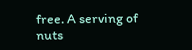free. A serving of nuts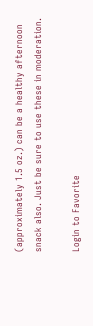(approximately 1.5 oz.) can be a healthy afternoon snack also. Just be sure to use these in moderation.

Login to Favorite